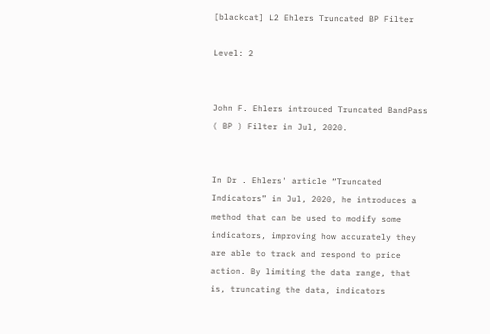[blackcat] L2 Ehlers Truncated BP Filter

Level: 2


John F. Ehlers introuced Truncated BandPass ( BP ) Filter in Jul, 2020.


In Dr . Ehlers' article “Truncated Indicators” in Jul, 2020, he introduces a method that can be used to modify some indicators, improving how accurately they are able to track and respond to price action. By limiting the data range, that is, truncating the data, indicators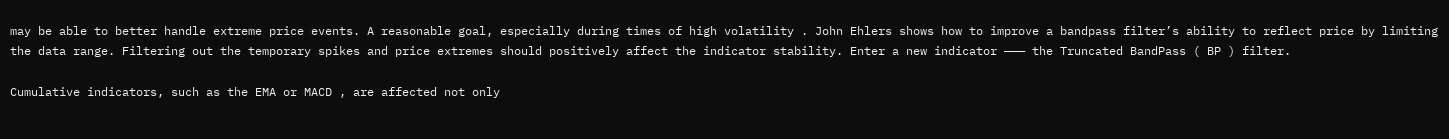may be able to better handle extreme price events. A reasonable goal, especially during times of high volatility . John Ehlers shows how to improve a bandpass filter’s ability to reflect price by limiting the data range. Filtering out the temporary spikes and price extremes should positively affect the indicator stability. Enter a new indicator ——— the Truncated BandPass ( BP ) filter.

Cumulative indicators, such as the EMA or MACD , are affected not only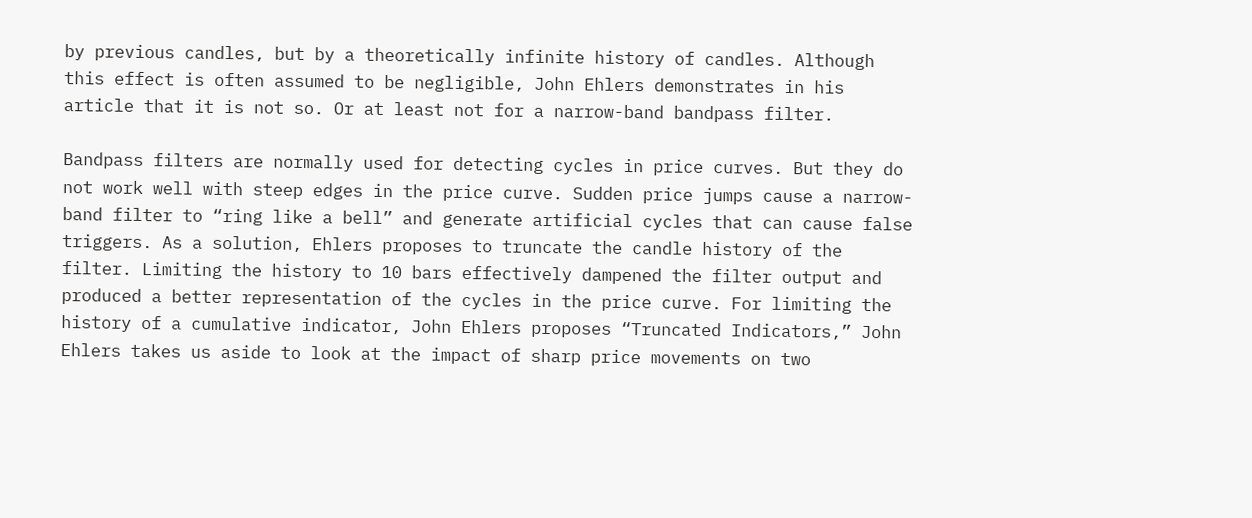by previous candles, but by a theoretically infinite history of candles. Although this effect is often assumed to be negligible, John Ehlers demonstrates in his article that it is not so. Or at least not for a narrow-band bandpass filter.

Bandpass filters are normally used for detecting cycles in price curves. But they do not work well with steep edges in the price curve. Sudden price jumps cause a narrow-band filter to “ring like a bell” and generate artificial cycles that can cause false triggers. As a solution, Ehlers proposes to truncate the candle history of the filter. Limiting the history to 10 bars effectively dampened the filter output and produced a better representation of the cycles in the price curve. For limiting the history of a cumulative indicator, John Ehlers proposes “Truncated Indicators,” John Ehlers takes us aside to look at the impact of sharp price movements on two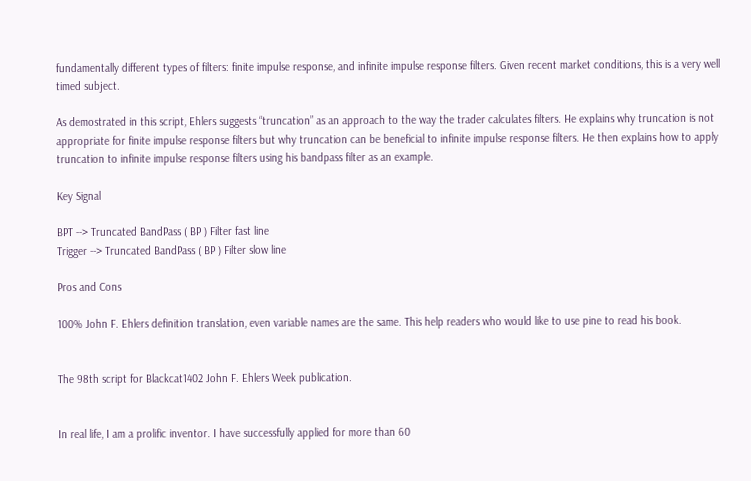fundamentally different types of filters: finite impulse response, and infinite impulse response filters. Given recent market conditions, this is a very well timed subject.

As demostrated in this script, Ehlers suggests “truncation” as an approach to the way the trader calculates filters. He explains why truncation is not appropriate for finite impulse response filters but why truncation can be beneficial to infinite impulse response filters. He then explains how to apply truncation to infinite impulse response filters using his bandpass filter as an example.

Key Signal

BPT --> Truncated BandPass ( BP ) Filter fast line
Trigger --> Truncated BandPass ( BP ) Filter slow line

Pros and Cons

100% John F. Ehlers definition translation, even variable names are the same. This help readers who would like to use pine to read his book.


The 98th script for Blackcat1402 John F. Ehlers Week publication.


In real life, I am a prolific inventor. I have successfully applied for more than 60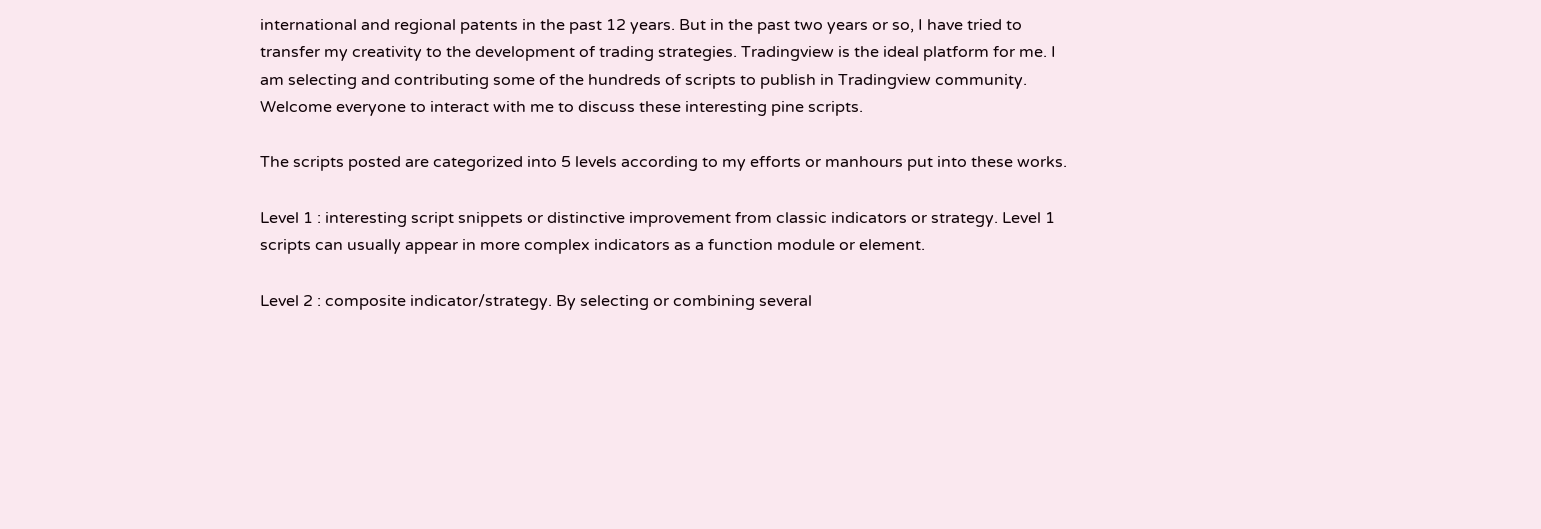international and regional patents in the past 12 years. But in the past two years or so, I have tried to transfer my creativity to the development of trading strategies. Tradingview is the ideal platform for me. I am selecting and contributing some of the hundreds of scripts to publish in Tradingview community. Welcome everyone to interact with me to discuss these interesting pine scripts.

The scripts posted are categorized into 5 levels according to my efforts or manhours put into these works.

Level 1 : interesting script snippets or distinctive improvement from classic indicators or strategy. Level 1 scripts can usually appear in more complex indicators as a function module or element.

Level 2 : composite indicator/strategy. By selecting or combining several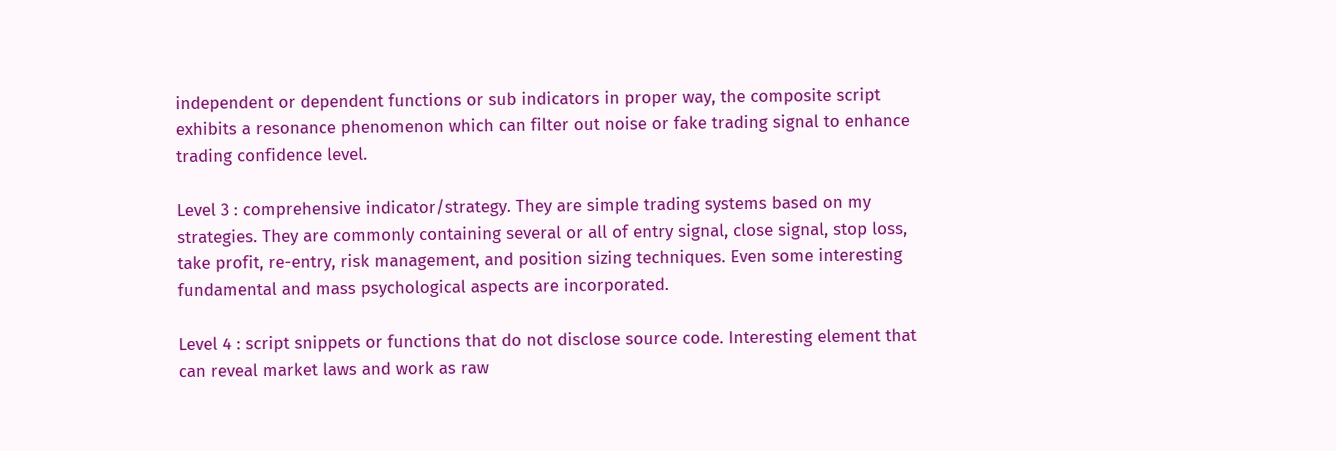independent or dependent functions or sub indicators in proper way, the composite script exhibits a resonance phenomenon which can filter out noise or fake trading signal to enhance trading confidence level.

Level 3 : comprehensive indicator/strategy. They are simple trading systems based on my strategies. They are commonly containing several or all of entry signal, close signal, stop loss, take profit, re-entry, risk management, and position sizing techniques. Even some interesting fundamental and mass psychological aspects are incorporated.

Level 4 : script snippets or functions that do not disclose source code. Interesting element that can reveal market laws and work as raw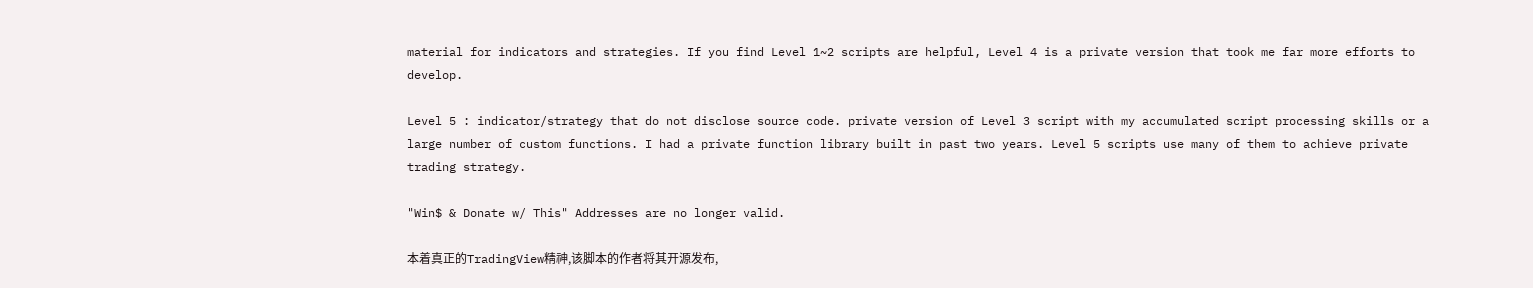material for indicators and strategies. If you find Level 1~2 scripts are helpful, Level 4 is a private version that took me far more efforts to develop.

Level 5 : indicator/strategy that do not disclose source code. private version of Level 3 script with my accumulated script processing skills or a large number of custom functions. I had a private function library built in past two years. Level 5 scripts use many of them to achieve private trading strategy.

"Win$ & Donate w/ This" Addresses are no longer valid.

本着真正的TradingView精神,该脚本的作者将其开源发布,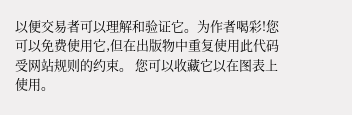以便交易者可以理解和验证它。为作者喝彩!您可以免费使用它,但在出版物中重复使用此代码受网站规则的约束。 您可以收藏它以在图表上使用。